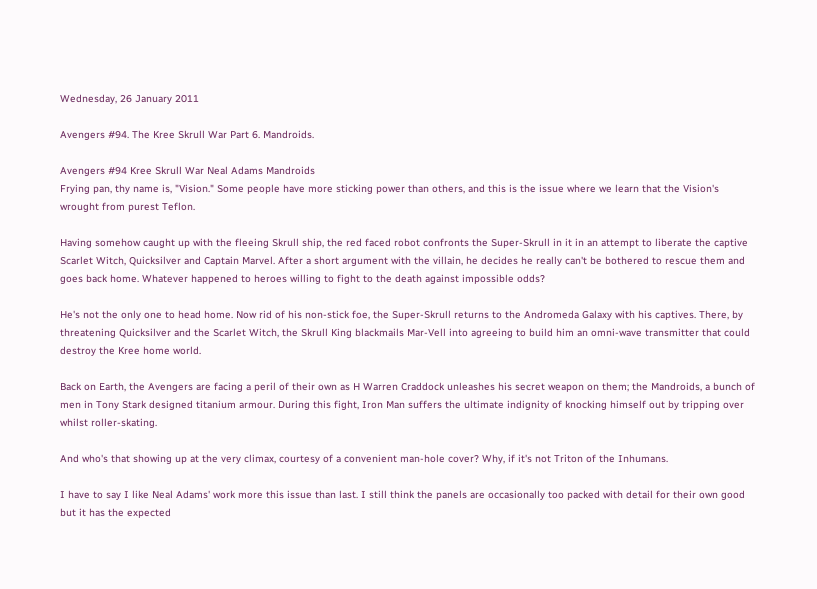Wednesday, 26 January 2011

Avengers #94. The Kree Skrull War Part 6. Mandroids.

Avengers #94 Kree Skrull War Neal Adams Mandroids
Frying pan, thy name is, "Vision." Some people have more sticking power than others, and this is the issue where we learn that the Vision's wrought from purest Teflon.

Having somehow caught up with the fleeing Skrull ship, the red faced robot confronts the Super-Skrull in it in an attempt to liberate the captive Scarlet Witch, Quicksilver and Captain Marvel. After a short argument with the villain, he decides he really can't be bothered to rescue them and goes back home. Whatever happened to heroes willing to fight to the death against impossible odds?

He's not the only one to head home. Now rid of his non-stick foe, the Super-Skrull returns to the Andromeda Galaxy with his captives. There, by threatening Quicksilver and the Scarlet Witch, the Skrull King blackmails Mar-Vell into agreeing to build him an omni-wave transmitter that could destroy the Kree home world.

Back on Earth, the Avengers are facing a peril of their own as H Warren Craddock unleashes his secret weapon on them; the Mandroids, a bunch of men in Tony Stark designed titanium armour. During this fight, Iron Man suffers the ultimate indignity of knocking himself out by tripping over whilst roller-skating.

And who's that showing up at the very climax, courtesy of a convenient man-hole cover? Why, if it's not Triton of the Inhumans.

I have to say I like Neal Adams' work more this issue than last. I still think the panels are occasionally too packed with detail for their own good but it has the expected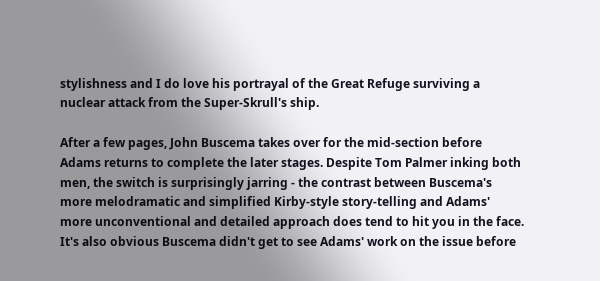stylishness and I do love his portrayal of the Great Refuge surviving a nuclear attack from the Super-Skrull's ship.

After a few pages, John Buscema takes over for the mid-section before Adams returns to complete the later stages. Despite Tom Palmer inking both men, the switch is surprisingly jarring - the contrast between Buscema's more melodramatic and simplified Kirby-style story-telling and Adams' more unconventional and detailed approach does tend to hit you in the face. It's also obvious Buscema didn't get to see Adams' work on the issue before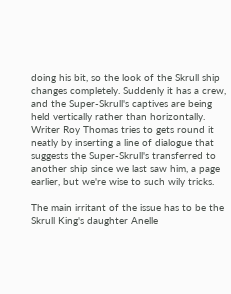doing his bit, so the look of the Skrull ship changes completely. Suddenly it has a crew, and the Super-Skrull's captives are being held vertically rather than horizontally. Writer Roy Thomas tries to gets round it neatly by inserting a line of dialogue that suggests the Super-Skrull's transferred to another ship since we last saw him, a page earlier, but we're wise to such wily tricks.

The main irritant of the issue has to be the Skrull King's daughter Anelle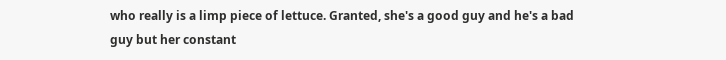who really is a limp piece of lettuce. Granted, she's a good guy and he's a bad guy but her constant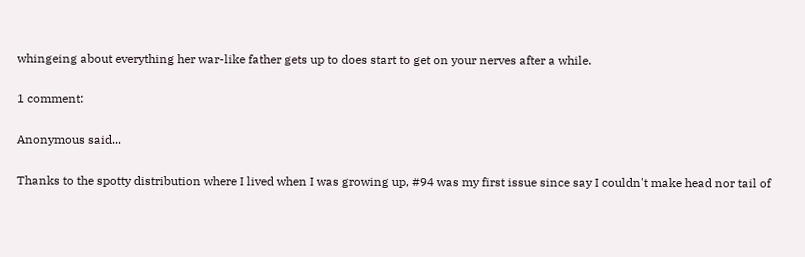whingeing about everything her war-like father gets up to does start to get on your nerves after a while.

1 comment:

Anonymous said...

Thanks to the spotty distribution where I lived when I was growing up, #94 was my first issue since say I couldn't make head nor tail of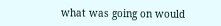what was going on would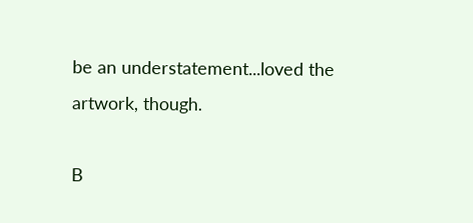be an understatement...loved the artwork, though.

B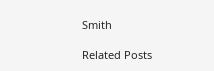Smith

Related Posts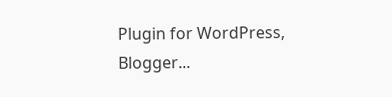Plugin for WordPress, Blogger...